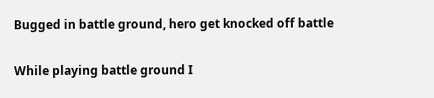Bugged in battle ground, hero get knocked off battle

While playing battle ground I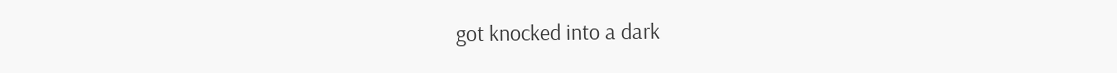got knocked into a dark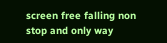screen free falling non stop and only way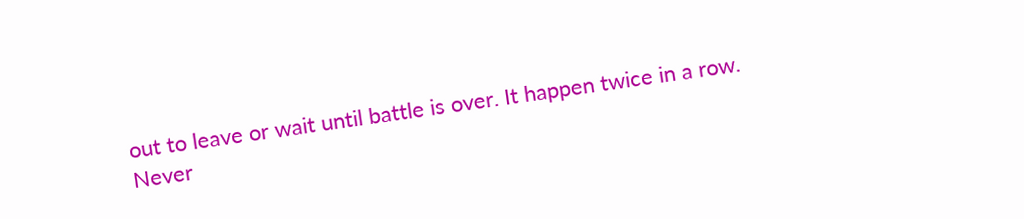out to leave or wait until battle is over. It happen twice in a row. Never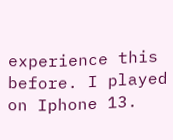experience this before. I played on Iphone 13.